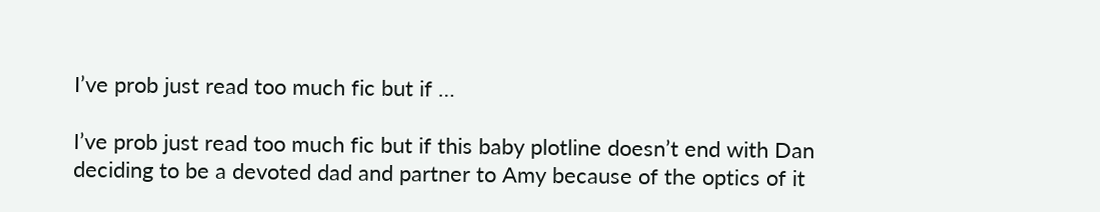I’ve prob just read too much fic but if …

I’ve prob just read too much fic but if this baby plotline doesn’t end with Dan deciding to be a devoted dad and partner to Amy because of the optics of it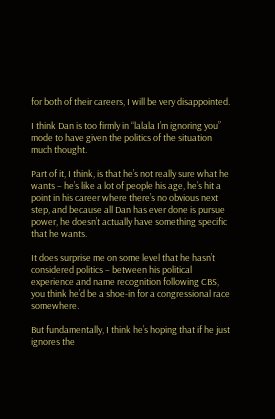for both of their careers, I will be very disappointed.

I think Dan is too firmly in “lalala I’m ignoring you” mode to have given the politics of the situation much thought.

Part of it, I think, is that he’s not really sure what he wants – he’s like a lot of people his age, he’s hit a point in his career where there’s no obvious next step, and because all Dan has ever done is pursue power, he doesn’t actually have something specific that he wants.

It does surprise me on some level that he hasn’t considered politics – between his political experience and name recognition following CBS, you think he’d be a shoe-in for a congressional race somewhere.

But fundamentally, I think he’s hoping that if he just ignores the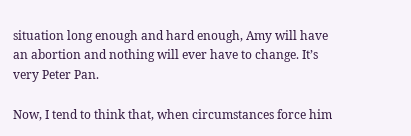situation long enough and hard enough, Amy will have an abortion and nothing will ever have to change. It’s very Peter Pan.

Now, I tend to think that, when circumstances force him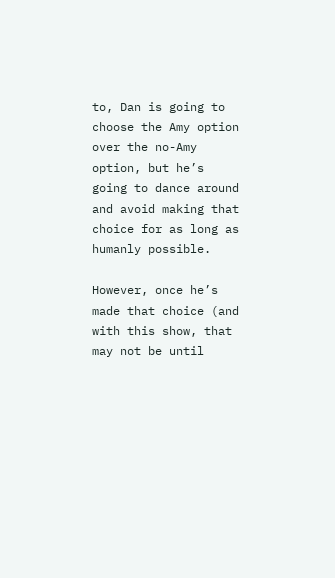to, Dan is going to choose the Amy option over the no-Amy option, but he’s going to dance around and avoid making that choice for as long as humanly possible.

However, once he’s made that choice (and with this show, that may not be until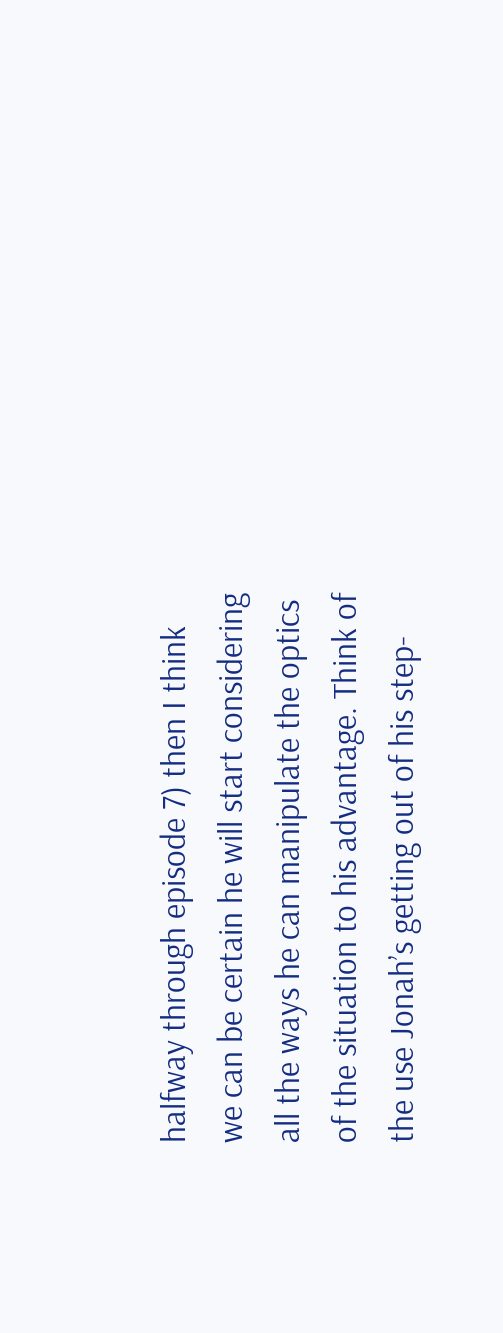halfway through episode 7) then I think we can be certain he will start considering all the ways he can manipulate the optics of the situation to his advantage. Think of the use Jonah’s getting out of his step-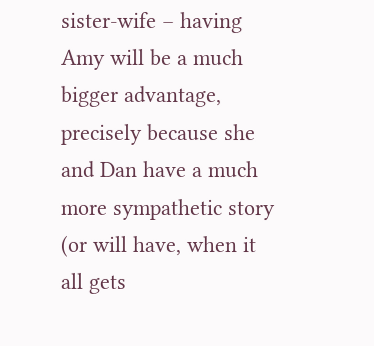sister-wife – having Amy will be a much bigger advantage, precisely because she and Dan have a much more sympathetic story (or will have, when it all gets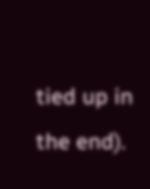tied up in the end).